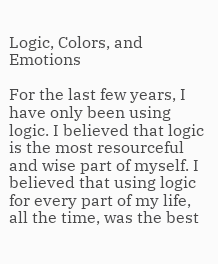Logic, Colors, and Emotions

For the last few years, I have only been using logic. I believed that logic is the most resourceful and wise part of myself. I believed that using logic for every part of my life, all the time, was the best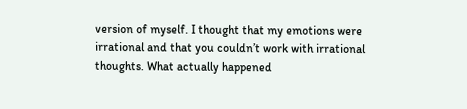version of myself. I thought that my emotions were irrational and that you couldn’t work with irrational thoughts. What actually happened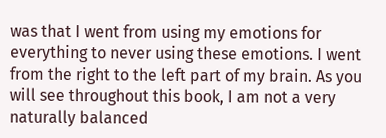was that I went from using my emotions for everything to never using these emotions. I went from the right to the left part of my brain. As you will see throughout this book, I am not a very naturally balanced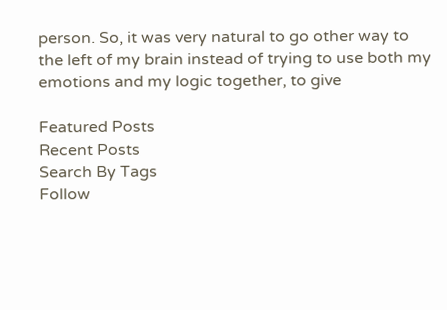person. So, it was very natural to go other way to the left of my brain instead of trying to use both my emotions and my logic together, to give

Featured Posts
Recent Posts
Search By Tags
Follow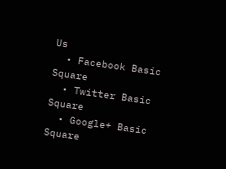Us
  • Facebook Basic Square
  • Twitter Basic Square
  • Google+ Basic Square